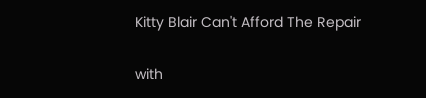Kitty Blair Can't Afford The Repair

with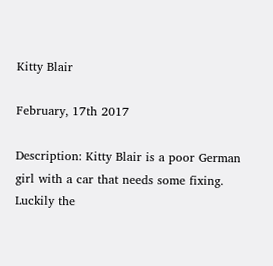Kitty Blair

February, 17th 2017

Description: Kitty Blair is a poor German girl with a car that needs some fixing. Luckily the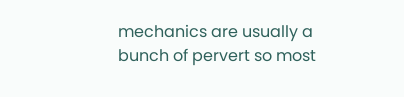mechanics are usually a bunch of pervert so most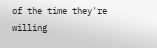of the time they're willing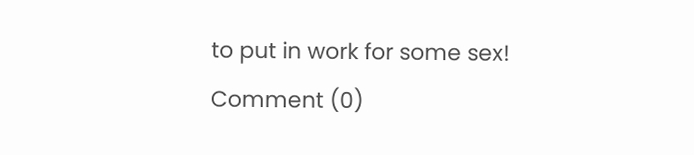to put in work for some sex!
Comment (0)